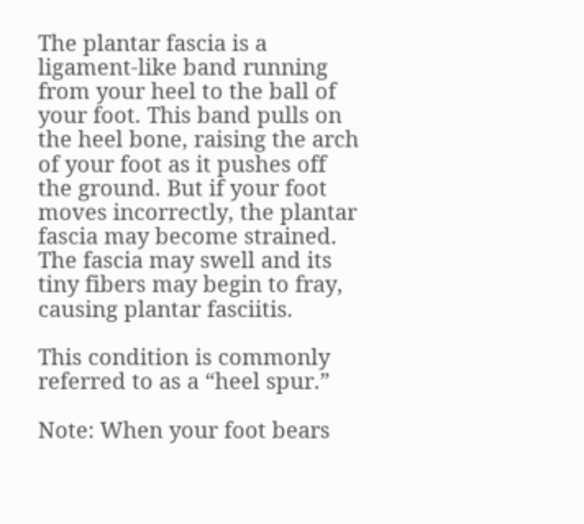The plantar fascia is a ligament-like band running from your heel to the ball of your foot. This band pulls on the heel bone, raising the arch of your foot as it pushes off the ground. But if your foot moves incorrectly, the plantar fascia may become strained. The fascia may swell and its tiny fibers may begin to fray, causing plantar fasciitis.

This condition is commonly referred to as a “heel spur.”

Note: When your foot bears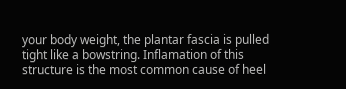your body weight, the plantar fascia is pulled tight like a bowstring. Inflamation of this structure is the most common cause of heel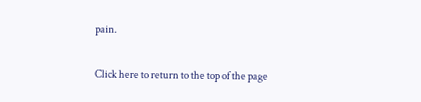pain.

Click here to return to the top of the page